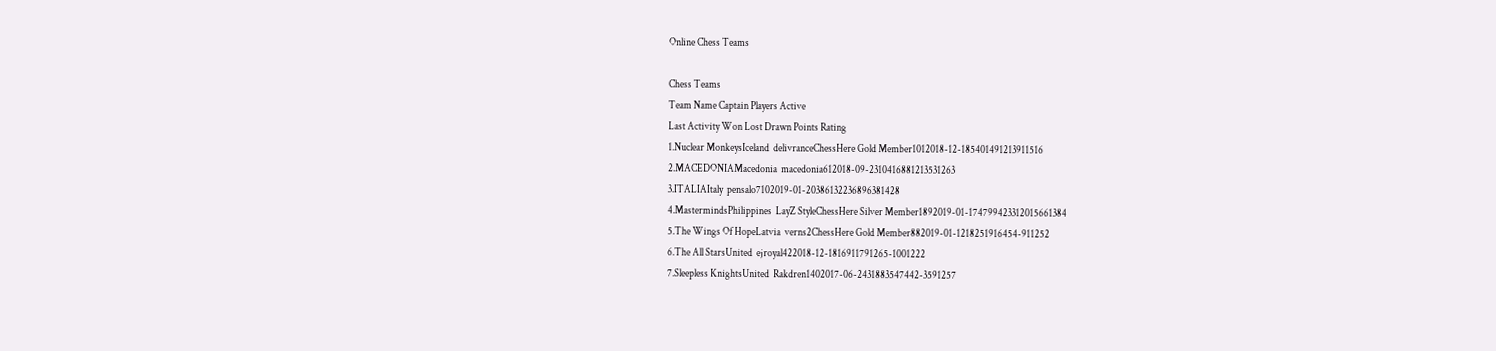Online Chess Teams

Chess Teams
Team Name Captain Players Active
Last Activity Won Lost Drawn Points Rating
1.Nuclear MonkeysIceland  delivranceChessHere Gold Member1012018-12-185401491213911516
2.MACEDONIAMacedonia  macedonia612018-09-2310416881213531263
3.ITALIAItaly  pensalo7102019-01-20386132236896381428
4.MastermindsPhilippines  LayZ StyleChessHere Silver Member1892019-01-174799423312015661384
5.The Wings Of HopeLatvia  verns2ChessHere Gold Member882019-01-1218251916454-911252
6.The All StarsUnited  ejroyal422018-12-1816911791265-1001222
7.Sleepless KnightsUnited  Rakdren1402017-06-2431883547442-3591257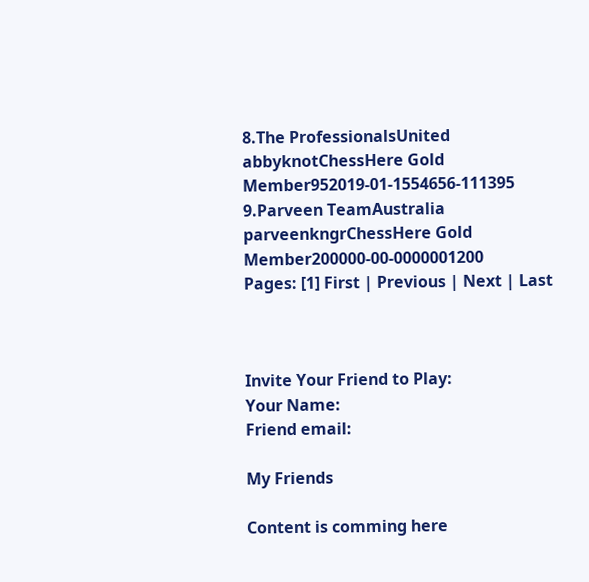8.The ProfessionalsUnited  abbyknotChessHere Gold Member952019-01-1554656-111395
9.Parveen TeamAustralia  parveenkngrChessHere Gold Member200000-00-0000001200
Pages: [1] First | Previous | Next | Last



Invite Your Friend to Play:
Your Name:
Friend email:

My Friends

Content is comming here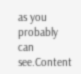as you probably can see.Content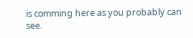is comming here as you probably can see.